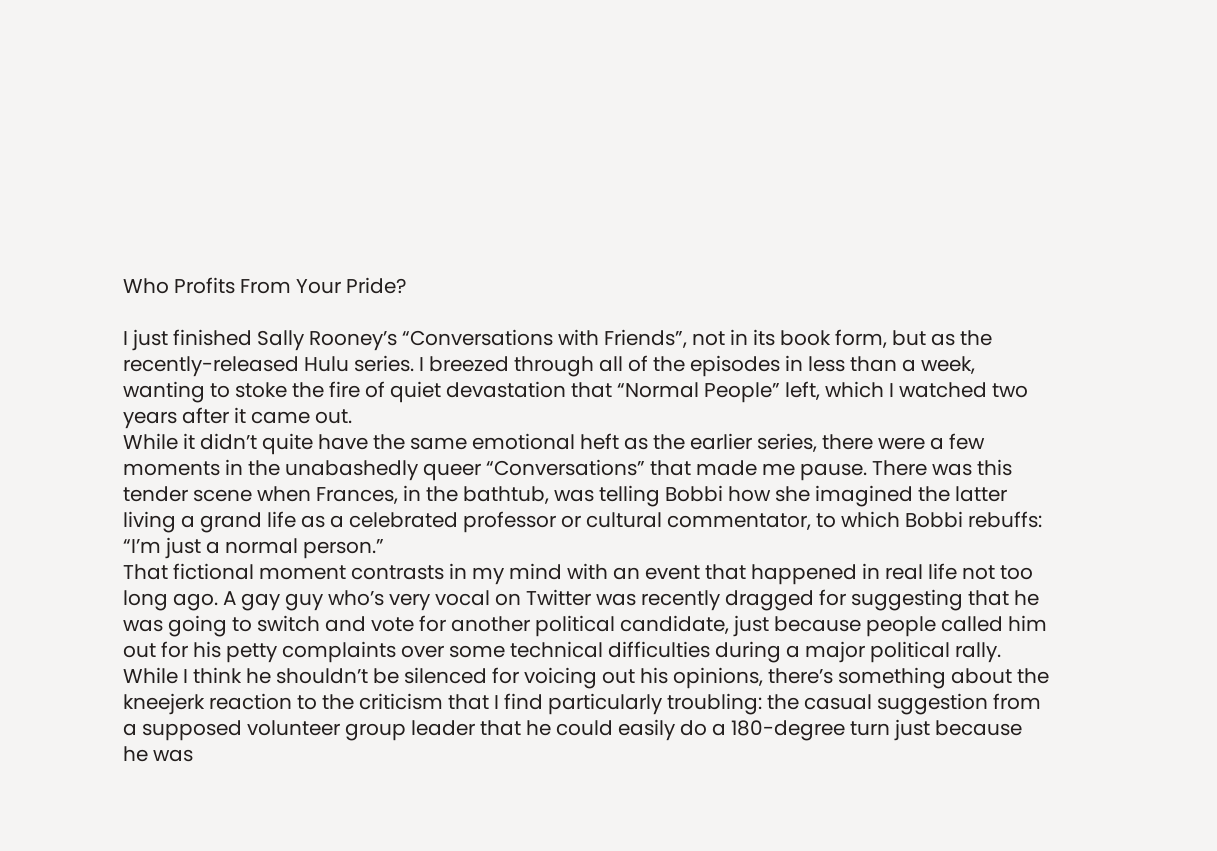Who Profits From Your Pride?

I just finished Sally Rooney’s “Conversations with Friends”, not in its book form, but as the recently-released Hulu series. I breezed through all of the episodes in less than a week, wanting to stoke the fire of quiet devastation that “Normal People” left, which I watched two years after it came out.
While it didn’t quite have the same emotional heft as the earlier series, there were a few moments in the unabashedly queer “Conversations” that made me pause. There was this tender scene when Frances, in the bathtub, was telling Bobbi how she imagined the latter living a grand life as a celebrated professor or cultural commentator, to which Bobbi rebuffs: “I’m just a normal person.”
That fictional moment contrasts in my mind with an event that happened in real life not too long ago. A gay guy who’s very vocal on Twitter was recently dragged for suggesting that he was going to switch and vote for another political candidate, just because people called him out for his petty complaints over some technical difficulties during a major political rally.
While I think he shouldn’t be silenced for voicing out his opinions, there’s something about the kneejerk reaction to the criticism that I find particularly troubling: the casual suggestion from a supposed volunteer group leader that he could easily do a 180-degree turn just because he was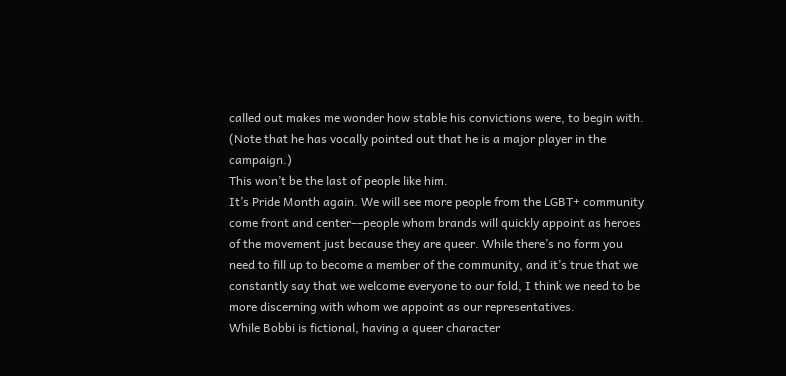called out makes me wonder how stable his convictions were, to begin with. (Note that he has vocally pointed out that he is a major player in the campaign.)
This won’t be the last of people like him.
It’s Pride Month again. We will see more people from the LGBT+ community come front and center––people whom brands will quickly appoint as heroes of the movement just because they are queer. While there’s no form you need to fill up to become a member of the community, and it’s true that we constantly say that we welcome everyone to our fold, I think we need to be more discerning with whom we appoint as our representatives.
While Bobbi is fictional, having a queer character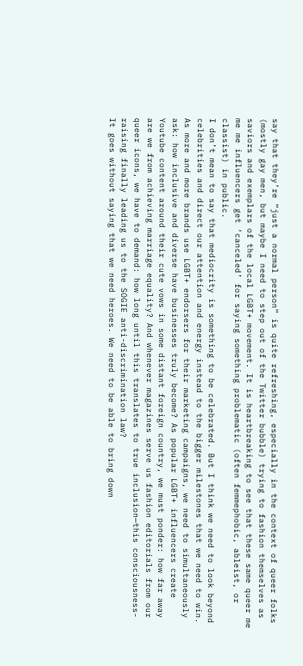say that they’re “just a normal person” is quite refreshing, especially in the context of queer folks (mostly gay men, but maybe I need to step out of the Twitter bubble) trying to fashion themselves as saviors and exemplars of the local LGBT+ movement. It is heartbreaking to see that these same queer me me me influencers get ‘canceled’ for saying something problematic (often femmephobic, ableist, or classist) in public.
I don’t mean to say that mediocrity is something to be celebrated. But I think we need to look beyond celebrities and direct our attention and energy instead to the bigger milestones that we need to win. As more and more brands use LGBT+ endorsers for their marketing campaigns, we need to simultaneously ask: how inclusive and diverse have businesses truly become? As popular LGBT+ influencers create Youtube content around their cute vows in some distant foreign country, we must ponder: how far away are we from achieving marriage equality? And whenever magazines serve us fashion editorials from our queer icons, we have to demand: how long until this translates to true inclusion—this consciousness-raising finally leading us to the SOGIE anti-discrimination law?
It goes without saying that we need heroes. We need to be able to bring down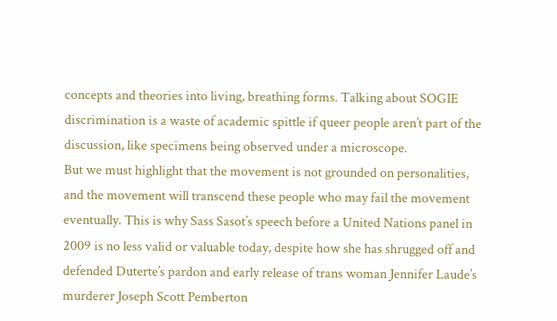concepts and theories into living, breathing forms. Talking about SOGIE discrimination is a waste of academic spittle if queer people aren’t part of the discussion, like specimens being observed under a microscope.
But we must highlight that the movement is not grounded on personalities, and the movement will transcend these people who may fail the movement eventually. This is why Sass Sasot’s speech before a United Nations panel in 2009 is no less valid or valuable today, despite how she has shrugged off and defended Duterte’s pardon and early release of trans woman Jennifer Laude’s murderer Joseph Scott Pemberton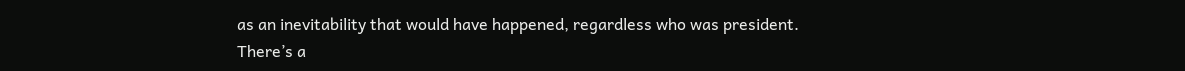as an inevitability that would have happened, regardless who was president.
There’s a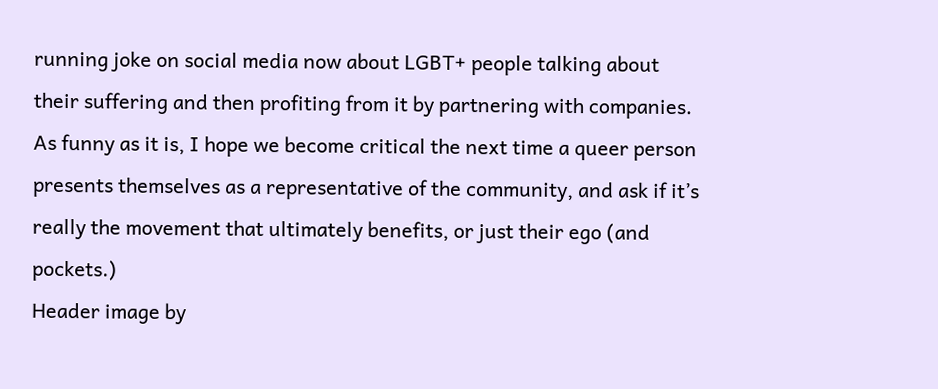running joke on social media now about LGBT+ people talking about their suffering and then profiting from it by partnering with companies. As funny as it is, I hope we become critical the next time a queer person presents themselves as a representative of the community, and ask if it’s really the movement that ultimately benefits, or just their ego (and pockets.)
Header image by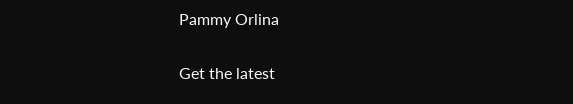Pammy Orlina

Get the latest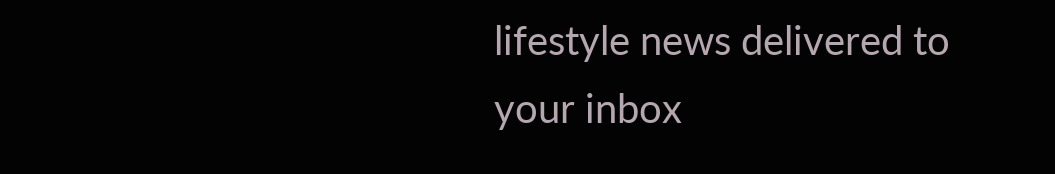lifestyle news delivered to your inbox